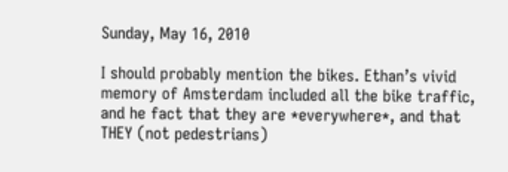Sunday, May 16, 2010

I should probably mention the bikes. Ethan’s vivid memory of Amsterdam included all the bike traffic, and he fact that they are *everywhere*, and that THEY (not pedestrians)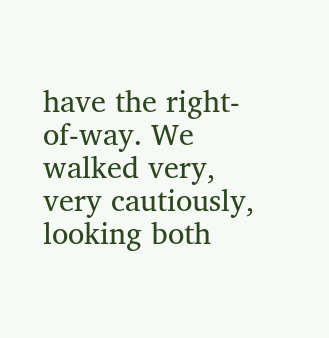have the right-of-way. We walked very, very cautiously, looking both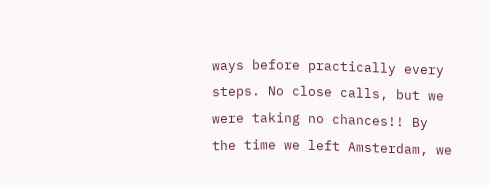ways before practically every steps. No close calls, but we were taking no chances!! By the time we left Amsterdam, we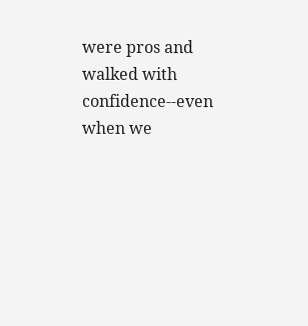were pros and walked with confidence--even when we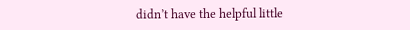didn’t have the helpful little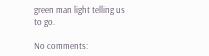green man light telling us to go.

No comments: